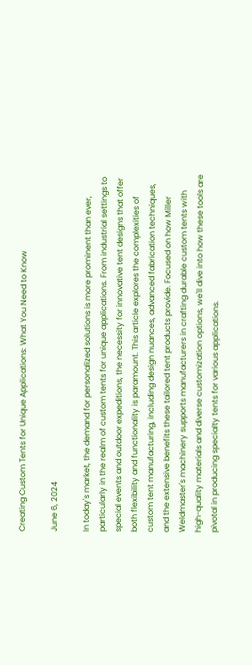Creating Custom Tents for Unique Applications: What You Need to Know

June 6, 2024

In today's market, the demand for personalized solutions is more prominent than ever, particularly in the realm of custom tents for unique applications. From industrial settings to special events and outdoor expeditions, the necessity for innovative tent designs that offer both flexibility and functionality is paramount. This article explores the complexities of custom tent manufacturing, including design nuances, advanced fabrication techniques, and the extensive benefits these tailored tent products provide. Focused on how Miller Weldmaster's machinery supports manufacturers in crafting durable custom tents with high-quality materials and diverse customization options, we'll dive into how these tools are pivotal in producing specialty tents for various applications.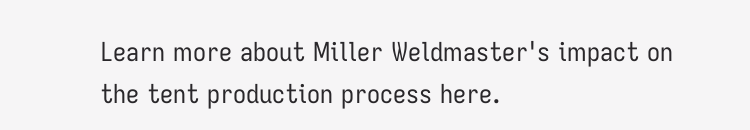Learn more about Miller Weldmaster's impact on the tent production process here.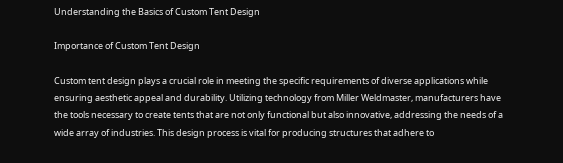Understanding the Basics of Custom Tent Design

Importance of Custom Tent Design

Custom tent design plays a crucial role in meeting the specific requirements of diverse applications while ensuring aesthetic appeal and durability. Utilizing technology from Miller Weldmaster, manufacturers have the tools necessary to create tents that are not only functional but also innovative, addressing the needs of a wide array of industries. This design process is vital for producing structures that adhere to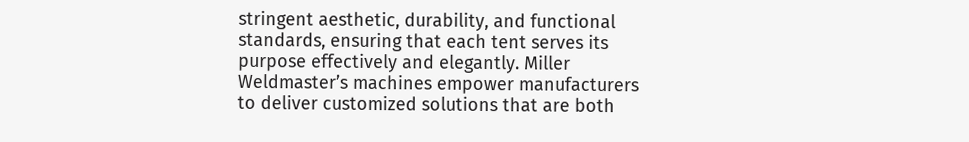stringent aesthetic, durability, and functional standards, ensuring that each tent serves its purpose effectively and elegantly. Miller Weldmaster’s machines empower manufacturers to deliver customized solutions that are both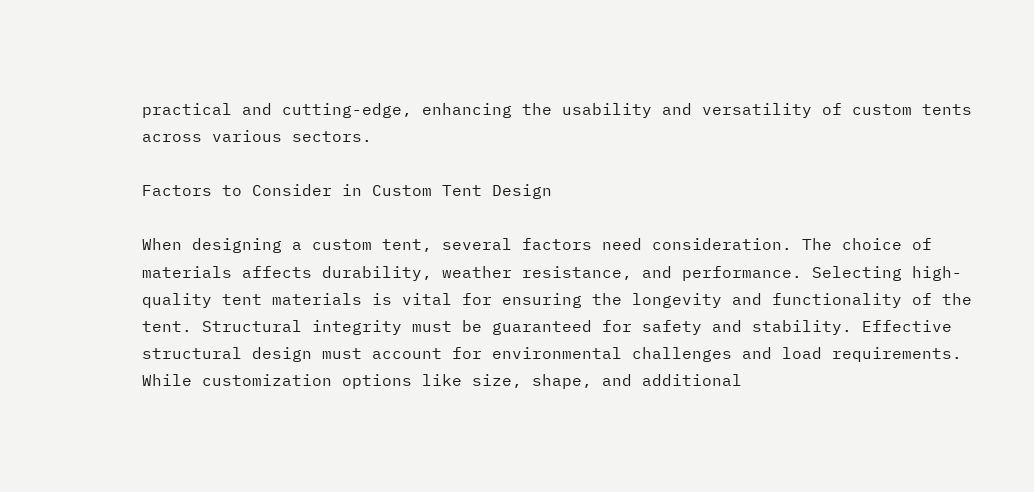practical and cutting-edge, enhancing the usability and versatility of custom tents across various sectors.

Factors to Consider in Custom Tent Design

When designing a custom tent, several factors need consideration. The choice of materials affects durability, weather resistance, and performance. Selecting high-quality tent materials is vital for ensuring the longevity and functionality of the tent. Structural integrity must be guaranteed for safety and stability. Effective structural design must account for environmental challenges and load requirements. While customization options like size, shape, and additional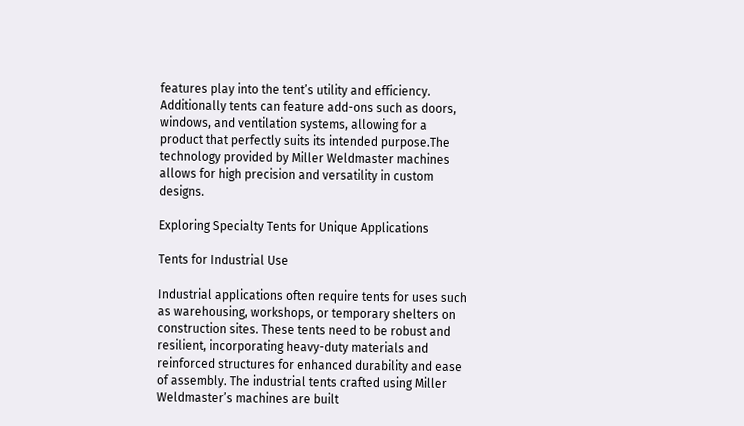features play into the tent’s utility and efficiency. Additionally tents can feature add-ons such as doors, windows, and ventilation systems, allowing for a product that perfectly suits its intended purpose.The technology provided by Miller Weldmaster machines allows for high precision and versatility in custom designs.

Exploring Specialty Tents for Unique Applications

Tents for Industrial Use

Industrial applications often require tents for uses such as warehousing, workshops, or temporary shelters on construction sites. These tents need to be robust and resilient, incorporating heavy-duty materials and reinforced structures for enhanced durability and ease of assembly. The industrial tents crafted using Miller Weldmaster’s machines are built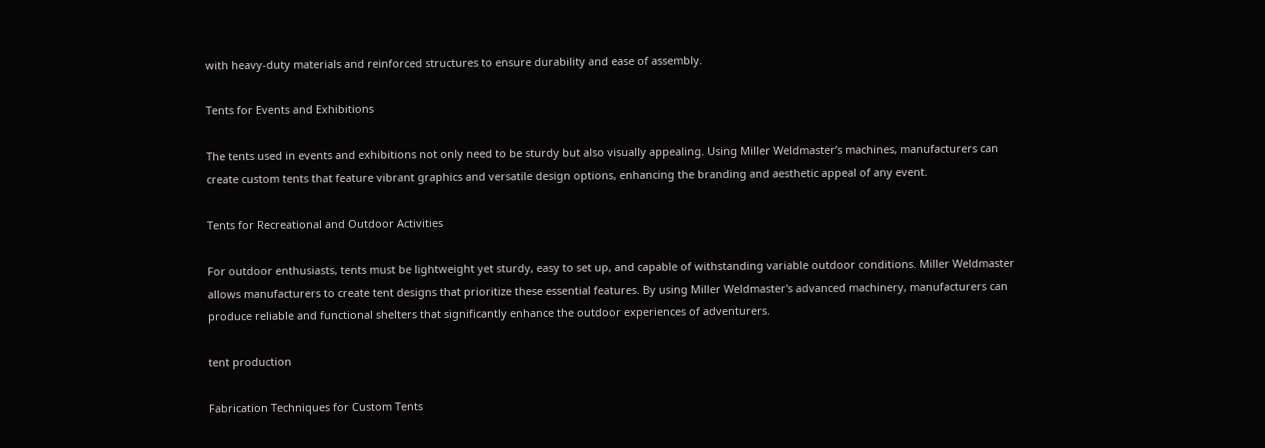with heavy-duty materials and reinforced structures to ensure durability and ease of assembly.

Tents for Events and Exhibitions

The tents used in events and exhibitions not only need to be sturdy but also visually appealing. Using Miller Weldmaster’s machines, manufacturers can create custom tents that feature vibrant graphics and versatile design options, enhancing the branding and aesthetic appeal of any event.

Tents for Recreational and Outdoor Activities

For outdoor enthusiasts, tents must be lightweight yet sturdy, easy to set up, and capable of withstanding variable outdoor conditions. Miller Weldmaster allows manufacturers to create tent designs that prioritize these essential features. By using Miller Weldmaster's advanced machinery, manufacturers can produce reliable and functional shelters that significantly enhance the outdoor experiences of adventurers.

tent production

Fabrication Techniques for Custom Tents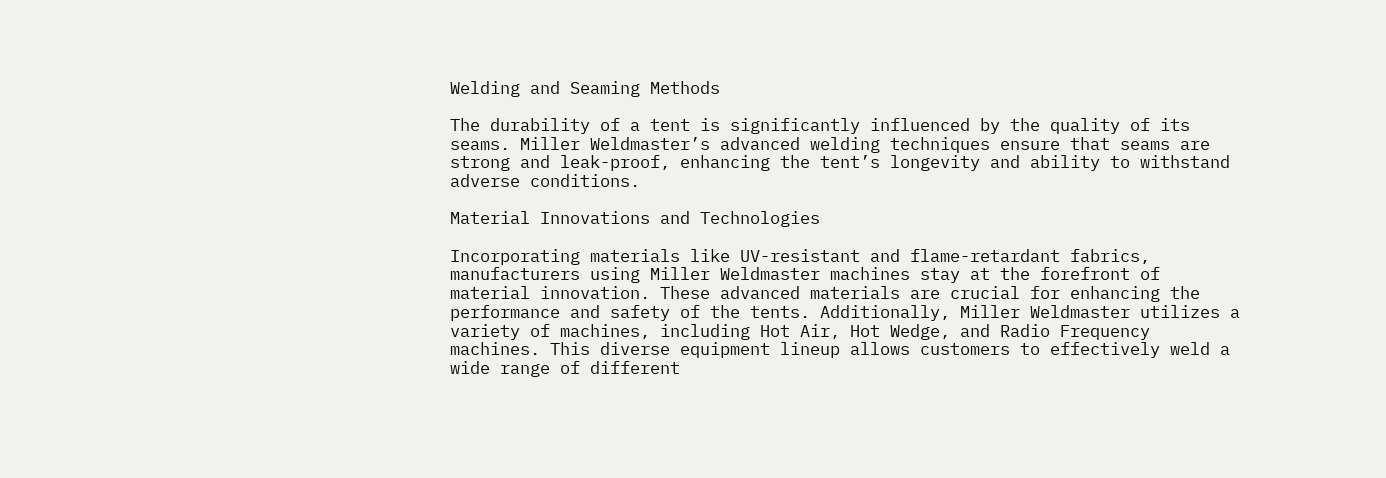Welding and Seaming Methods

The durability of a tent is significantly influenced by the quality of its seams. Miller Weldmaster’s advanced welding techniques ensure that seams are strong and leak-proof, enhancing the tent’s longevity and ability to withstand adverse conditions.

Material Innovations and Technologies

Incorporating materials like UV-resistant and flame-retardant fabrics, manufacturers using Miller Weldmaster machines stay at the forefront of material innovation. These advanced materials are crucial for enhancing the performance and safety of the tents. Additionally, Miller Weldmaster utilizes a variety of machines, including Hot Air, Hot Wedge, and Radio Frequency machines. This diverse equipment lineup allows customers to effectively weld a wide range of different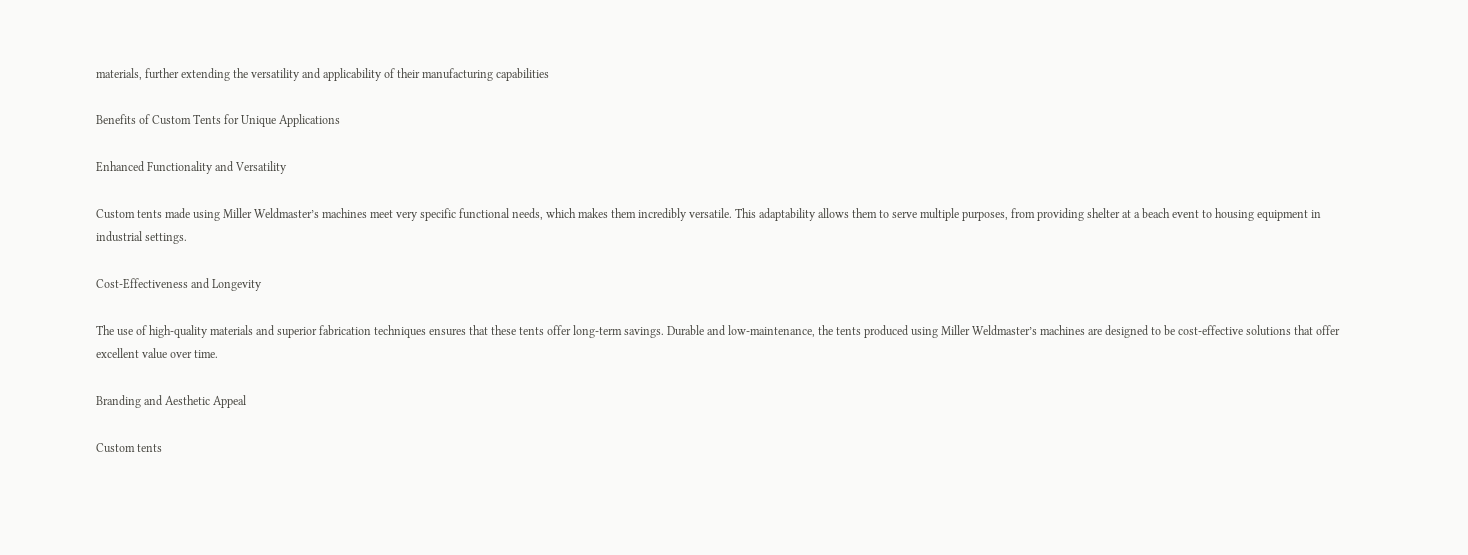materials, further extending the versatility and applicability of their manufacturing capabilities

Benefits of Custom Tents for Unique Applications

Enhanced Functionality and Versatility

Custom tents made using Miller Weldmaster’s machines meet very specific functional needs, which makes them incredibly versatile. This adaptability allows them to serve multiple purposes, from providing shelter at a beach event to housing equipment in industrial settings.

Cost-Effectiveness and Longevity

The use of high-quality materials and superior fabrication techniques ensures that these tents offer long-term savings. Durable and low-maintenance, the tents produced using Miller Weldmaster’s machines are designed to be cost-effective solutions that offer excellent value over time.

Branding and Aesthetic Appeal

Custom tents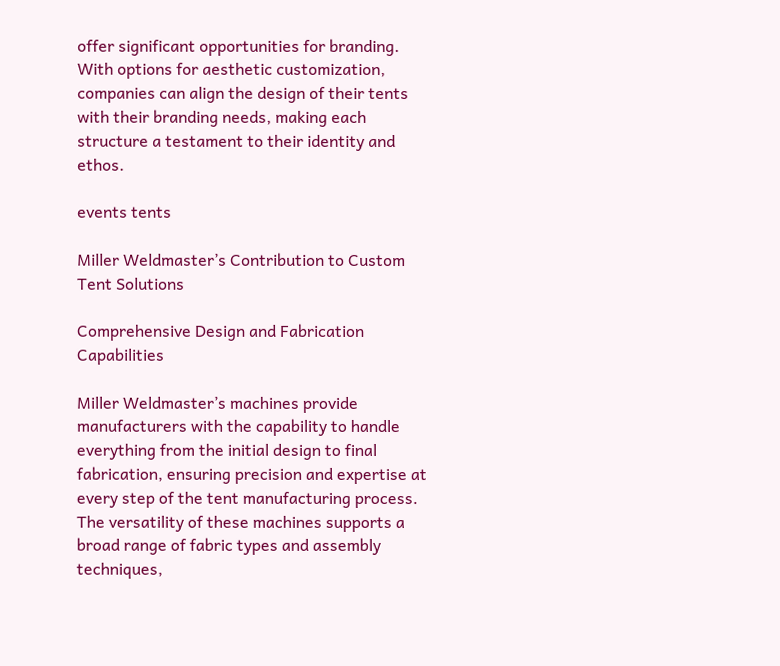offer significant opportunities for branding. With options for aesthetic customization, companies can align the design of their tents with their branding needs, making each structure a testament to their identity and ethos.

events tents

Miller Weldmaster’s Contribution to Custom Tent Solutions

Comprehensive Design and Fabrication Capabilities

Miller Weldmaster’s machines provide manufacturers with the capability to handle everything from the initial design to final fabrication, ensuring precision and expertise at every step of the tent manufacturing process. The versatility of these machines supports a broad range of fabric types and assembly techniques,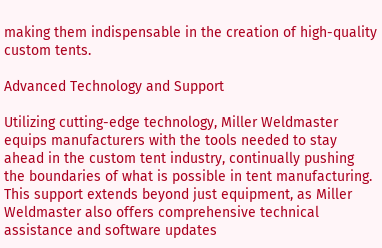making them indispensable in the creation of high-quality custom tents.

Advanced Technology and Support

Utilizing cutting-edge technology, Miller Weldmaster equips manufacturers with the tools needed to stay ahead in the custom tent industry, continually pushing the boundaries of what is possible in tent manufacturing. This support extends beyond just equipment, as Miller Weldmaster also offers comprehensive technical assistance and software updates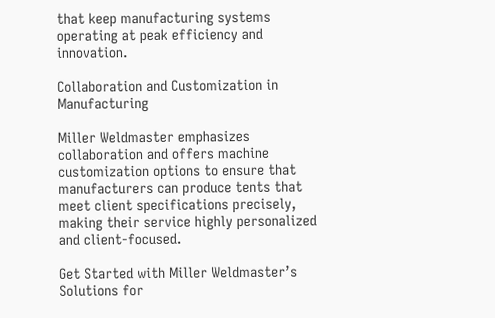that keep manufacturing systems operating at peak efficiency and innovation.

Collaboration and Customization in Manufacturing

Miller Weldmaster emphasizes collaboration and offers machine customization options to ensure that manufacturers can produce tents that meet client specifications precisely, making their service highly personalized and client-focused.

Get Started with Miller Weldmaster’s Solutions for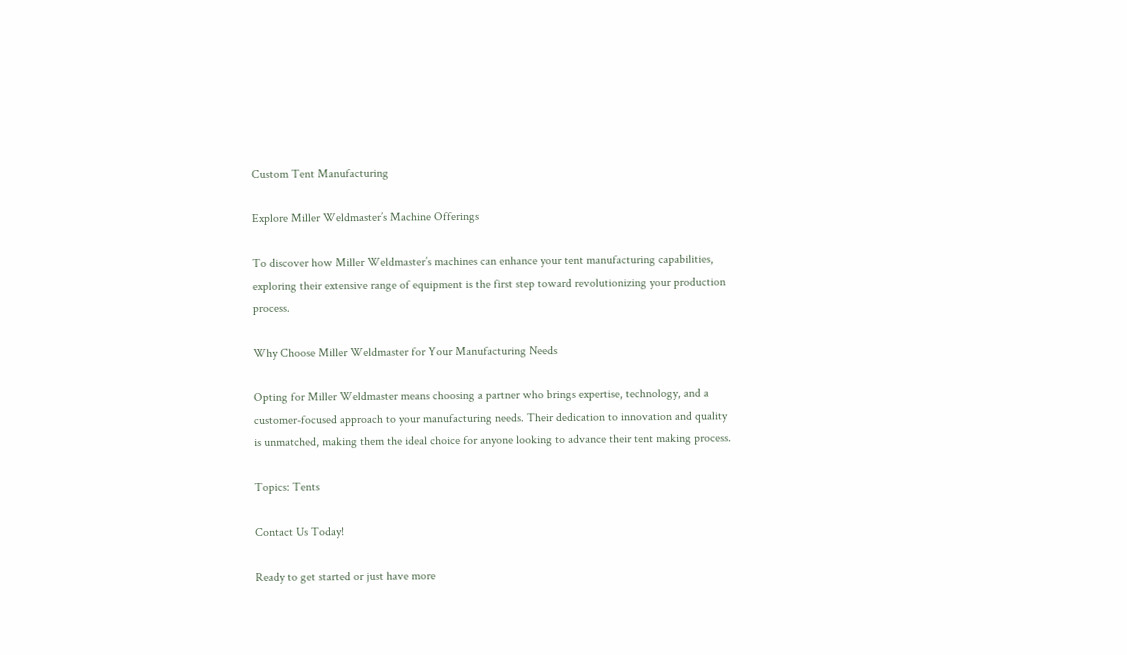Custom Tent Manufacturing

Explore Miller Weldmaster’s Machine Offerings

To discover how Miller Weldmaster’s machines can enhance your tent manufacturing capabilities, exploring their extensive range of equipment is the first step toward revolutionizing your production process.

Why Choose Miller Weldmaster for Your Manufacturing Needs

Opting for Miller Weldmaster means choosing a partner who brings expertise, technology, and a customer-focused approach to your manufacturing needs. Their dedication to innovation and quality is unmatched, making them the ideal choice for anyone looking to advance their tent making process.

Topics: Tents

Contact Us Today!

Ready to get started or just have more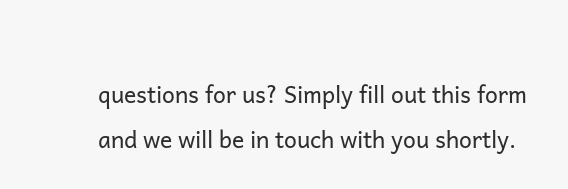questions for us? Simply fill out this form and we will be in touch with you shortly.